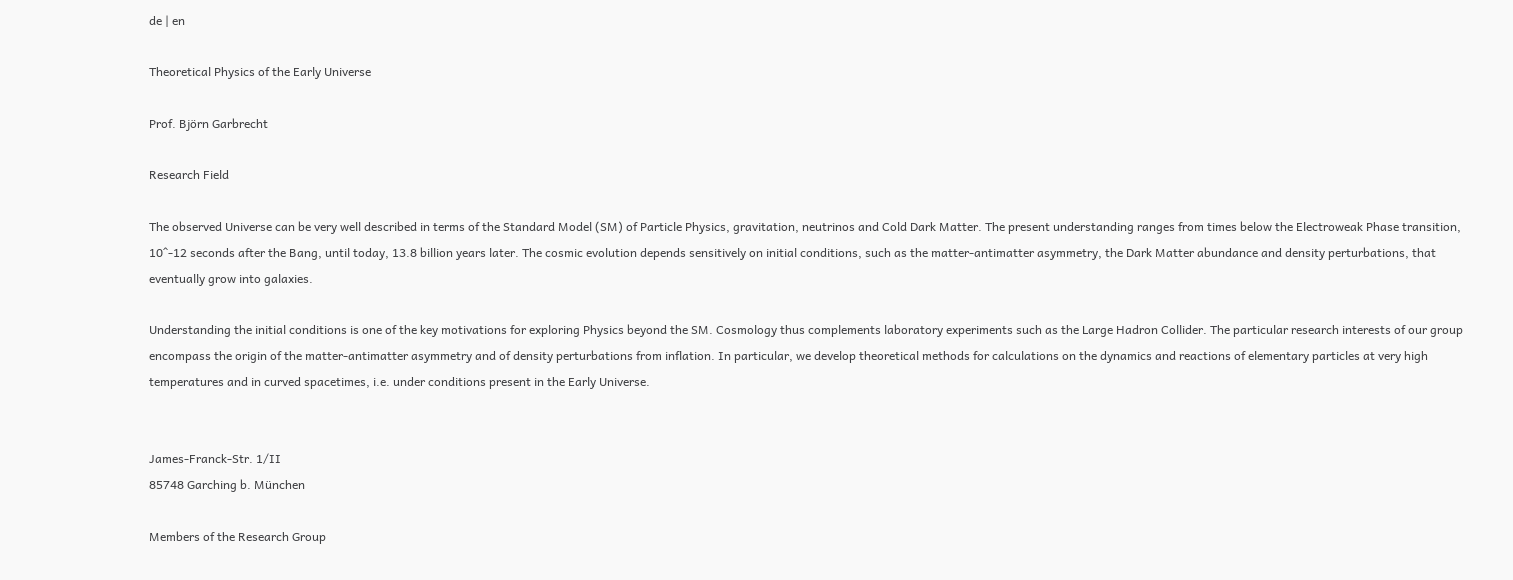de | en

Theoretical Physics of the Early Universe

Prof. Björn Garbrecht

Research Field

The observed Universe can be very well described in terms of the Standard Model (SM) of Particle Physics, gravitation, neutrinos and Cold Dark Matter. The present understanding ranges from times below the Electroweak Phase transition, 10^-12 seconds after the Bang, until today, 13.8 billion years later. The cosmic evolution depends sensitively on initial conditions, such as the matter-antimatter asymmetry, the Dark Matter abundance and density perturbations, that eventually grow into galaxies.

Understanding the initial conditions is one of the key motivations for exploring Physics beyond the SM. Cosmology thus complements laboratory experiments such as the Large Hadron Collider. The particular research interests of our group encompass the origin of the matter-antimatter asymmetry and of density perturbations from inflation. In particular, we develop theoretical methods for calculations on the dynamics and reactions of elementary particles at very high temperatures and in curved spacetimes, i.e. under conditions present in the Early Universe.


James-Franck-Str. 1/II
85748 Garching b. München

Members of the Research Group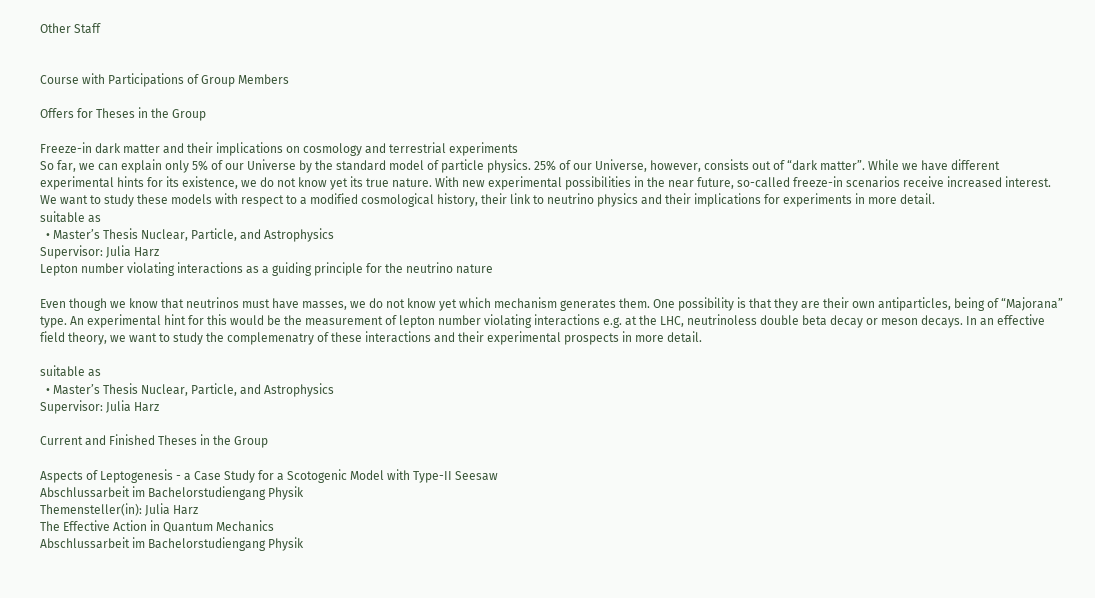Other Staff


Course with Participations of Group Members

Offers for Theses in the Group

Freeze-in dark matter and their implications on cosmology and terrestrial experiments
So far, we can explain only 5% of our Universe by the standard model of particle physics. 25% of our Universe, however, consists out of “dark matter”. While we have different experimental hints for its existence, we do not know yet its true nature. With new experimental possibilities in the near future, so-called freeze-in scenarios receive increased interest. We want to study these models with respect to a modified cosmological history, their link to neutrino physics and their implications for experiments in more detail.
suitable as
  • Master’s Thesis Nuclear, Particle, and Astrophysics
Supervisor: Julia Harz
Lepton number violating interactions as a guiding principle for the neutrino nature

Even though we know that neutrinos must have masses, we do not know yet which mechanism generates them. One possibility is that they are their own antiparticles, being of “Majorana” type. An experimental hint for this would be the measurement of lepton number violating interactions e.g. at the LHC, neutrinoless double beta decay or meson decays. In an effective field theory, we want to study the complemenatry of these interactions and their experimental prospects in more detail.

suitable as
  • Master’s Thesis Nuclear, Particle, and Astrophysics
Supervisor: Julia Harz

Current and Finished Theses in the Group

Aspects of Leptogenesis - a Case Study for a Scotogenic Model with Type-II Seesaw
Abschlussarbeit im Bachelorstudiengang Physik
Themensteller(in): Julia Harz
The Effective Action in Quantum Mechanics
Abschlussarbeit im Bachelorstudiengang Physik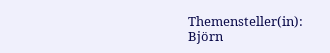Themensteller(in): Björn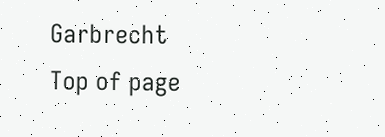Garbrecht
Top of page